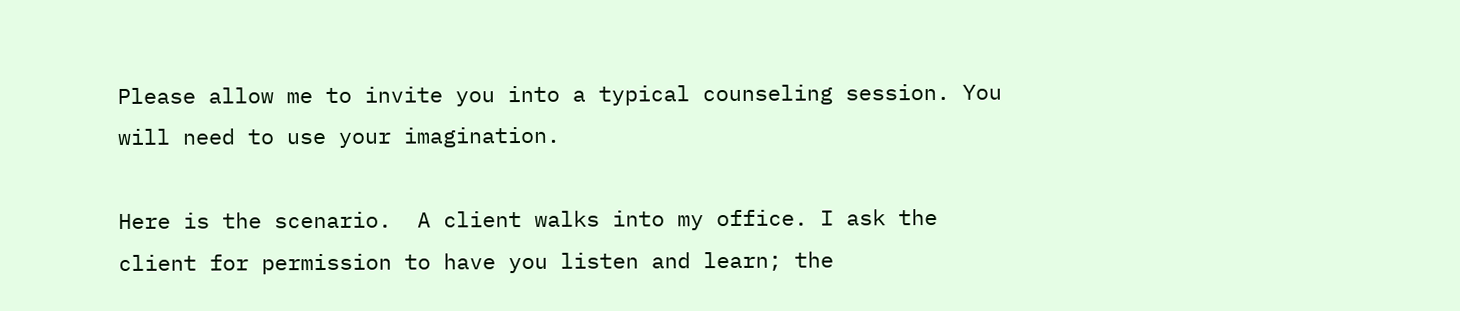Please allow me to invite you into a typical counseling session. You will need to use your imagination.

Here is the scenario.  A client walks into my office. I ask the client for permission to have you listen and learn; the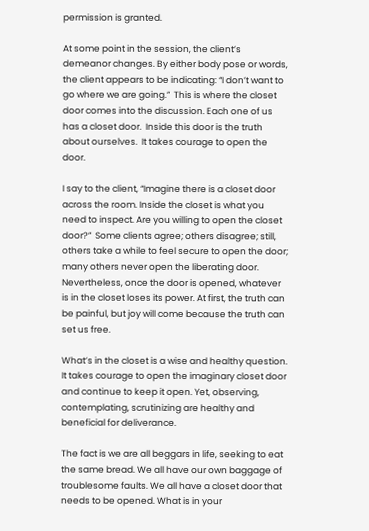permission is granted.

At some point in the session, the client’s demeanor changes. By either body pose or words, the client appears to be indicating: “I don’t want to go where we are going.”  This is where the closet door comes into the discussion. Each one of us has a closet door.  Inside this door is the truth about ourselves.  It takes courage to open the door.

I say to the client, “Imagine there is a closet door across the room. Inside the closet is what you need to inspect. Are you willing to open the closet door?”  Some clients agree; others disagree; still, others take a while to feel secure to open the door; many others never open the liberating door. Nevertheless, once the door is opened, whatever is in the closet loses its power. At first, the truth can be painful, but joy will come because the truth can set us free.

What’s in the closet is a wise and healthy question. It takes courage to open the imaginary closet door and continue to keep it open. Yet, observing, contemplating, scrutinizing are healthy and beneficial for deliverance.

The fact is we are all beggars in life, seeking to eat the same bread. We all have our own baggage of troublesome faults. We all have a closet door that needs to be opened. What is in your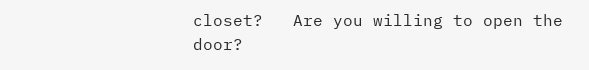closet?   Are you willing to open the door?